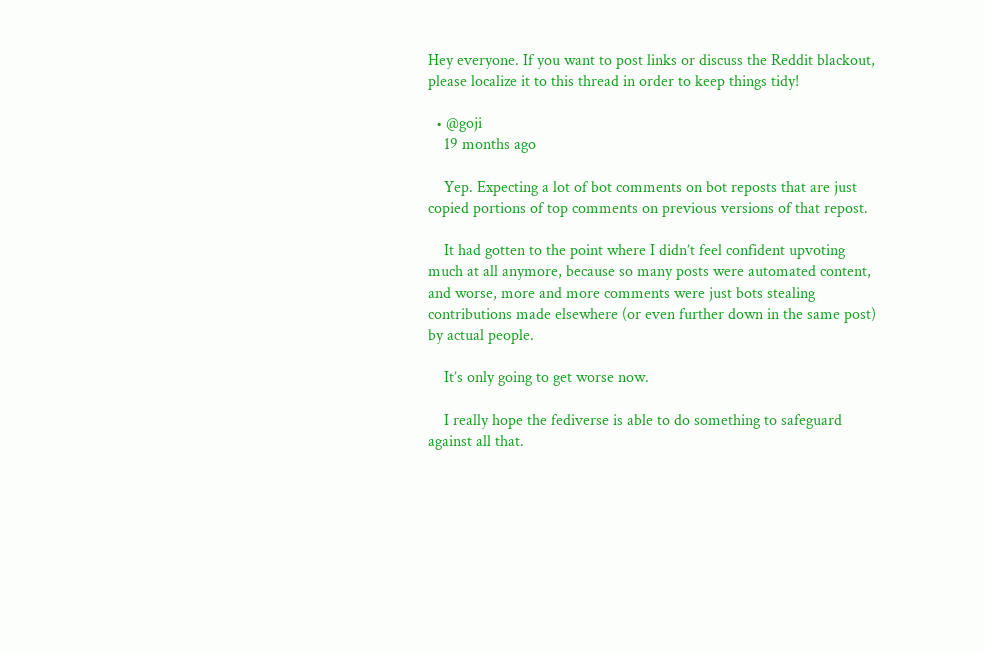Hey everyone. If you want to post links or discuss the Reddit blackout, please localize it to this thread in order to keep things tidy!

  • @goji
    19 months ago

    Yep. Expecting a lot of bot comments on bot reposts that are just copied portions of top comments on previous versions of that repost.

    It had gotten to the point where I didn’t feel confident upvoting much at all anymore, because so many posts were automated content, and worse, more and more comments were just bots stealing contributions made elsewhere (or even further down in the same post) by actual people.

    It’s only going to get worse now.

    I really hope the fediverse is able to do something to safeguard against all that.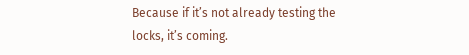Because if it’s not already testing the locks, it’s coming.